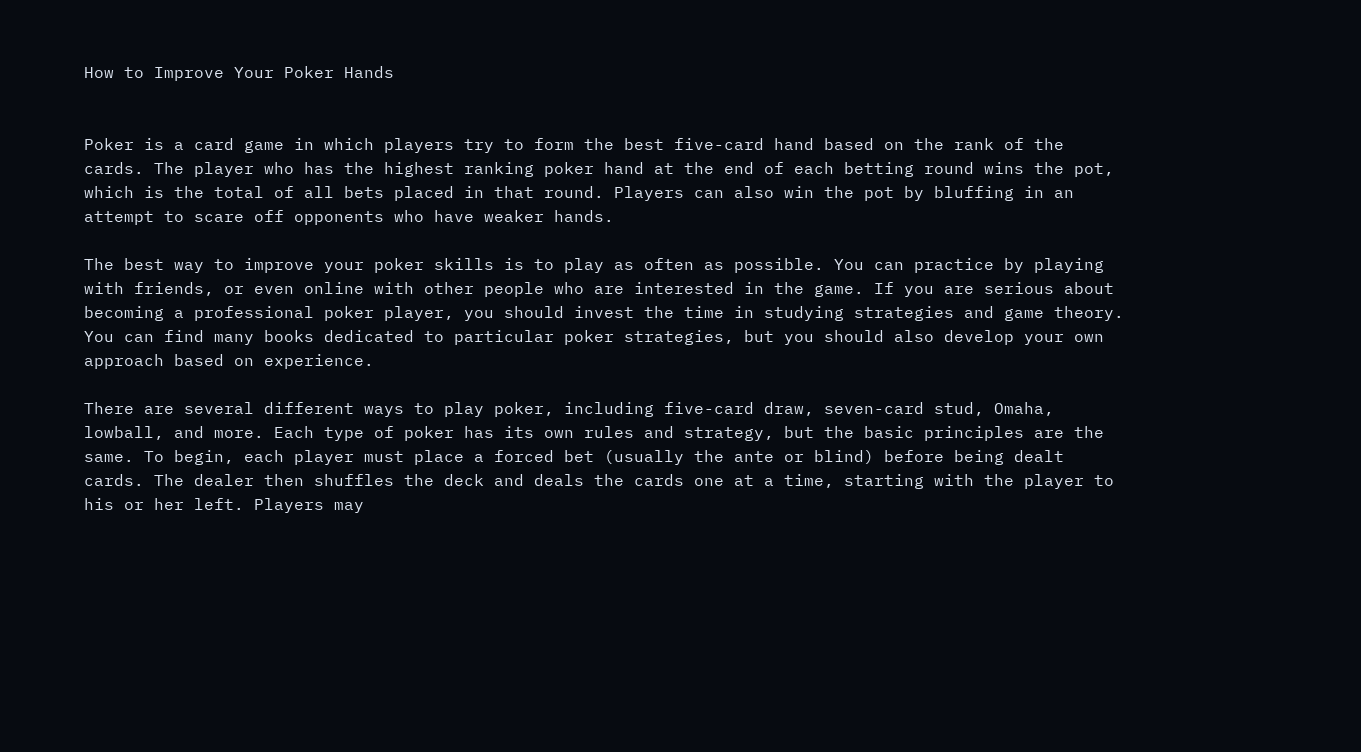How to Improve Your Poker Hands


Poker is a card game in which players try to form the best five-card hand based on the rank of the cards. The player who has the highest ranking poker hand at the end of each betting round wins the pot, which is the total of all bets placed in that round. Players can also win the pot by bluffing in an attempt to scare off opponents who have weaker hands.

The best way to improve your poker skills is to play as often as possible. You can practice by playing with friends, or even online with other people who are interested in the game. If you are serious about becoming a professional poker player, you should invest the time in studying strategies and game theory. You can find many books dedicated to particular poker strategies, but you should also develop your own approach based on experience.

There are several different ways to play poker, including five-card draw, seven-card stud, Omaha, lowball, and more. Each type of poker has its own rules and strategy, but the basic principles are the same. To begin, each player must place a forced bet (usually the ante or blind) before being dealt cards. The dealer then shuffles the deck and deals the cards one at a time, starting with the player to his or her left. Players may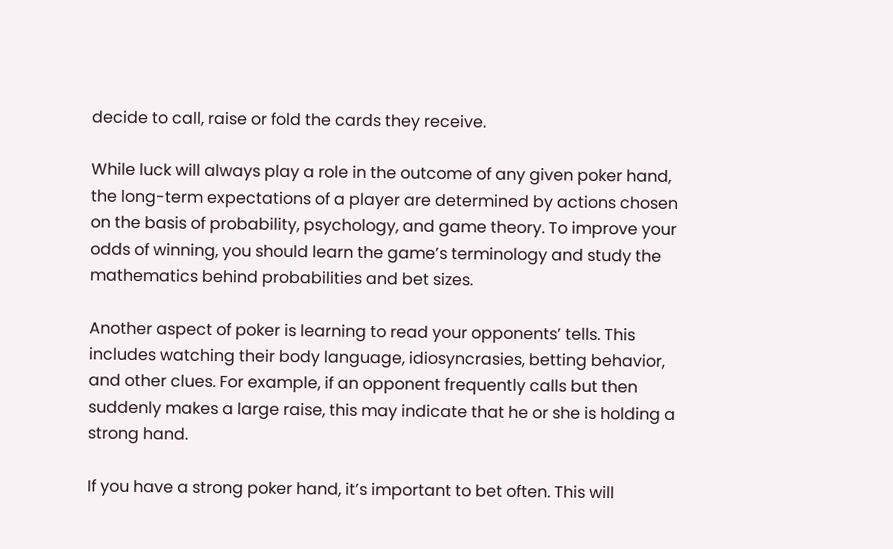decide to call, raise or fold the cards they receive.

While luck will always play a role in the outcome of any given poker hand, the long-term expectations of a player are determined by actions chosen on the basis of probability, psychology, and game theory. To improve your odds of winning, you should learn the game’s terminology and study the mathematics behind probabilities and bet sizes.

Another aspect of poker is learning to read your opponents’ tells. This includes watching their body language, idiosyncrasies, betting behavior, and other clues. For example, if an opponent frequently calls but then suddenly makes a large raise, this may indicate that he or she is holding a strong hand.

If you have a strong poker hand, it’s important to bet often. This will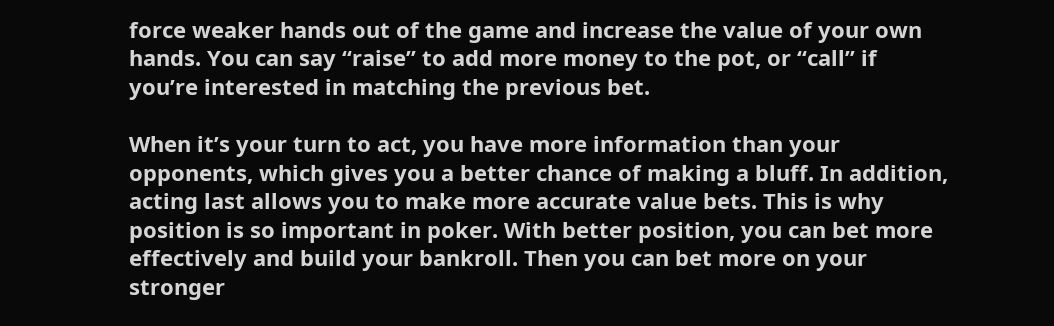force weaker hands out of the game and increase the value of your own hands. You can say “raise” to add more money to the pot, or “call” if you’re interested in matching the previous bet.

When it’s your turn to act, you have more information than your opponents, which gives you a better chance of making a bluff. In addition, acting last allows you to make more accurate value bets. This is why position is so important in poker. With better position, you can bet more effectively and build your bankroll. Then you can bet more on your stronger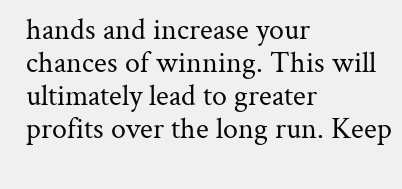hands and increase your chances of winning. This will ultimately lead to greater profits over the long run. Keep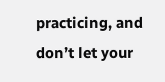practicing, and don’t let your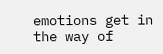emotions get in the way of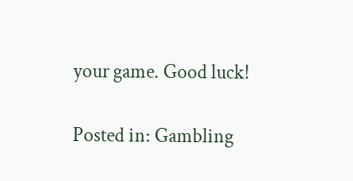your game. Good luck!

Posted in: Gambling